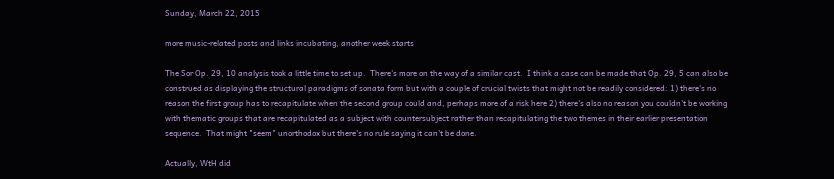Sunday, March 22, 2015

more music-related posts and links incubating, another week starts

The Sor Op. 29, 10 analysis took a little time to set up.  There's more on the way of a similar cast.  I think a case can be made that Op. 29, 5 can also be construed as displaying the structural paradigms of sonata form but with a couple of crucial twists that might not be readily considered: 1) there's no reason the first group has to recapitulate when the second group could and, perhaps more of a risk here 2) there's also no reason you couldn't be working with thematic groups that are recapitulated as a subject with countersubject rather than recapitulating the two themes in their earlier presentation sequence.  That might "seem" unorthodox but there's no rule saying it can't be done.

Actually, WtH did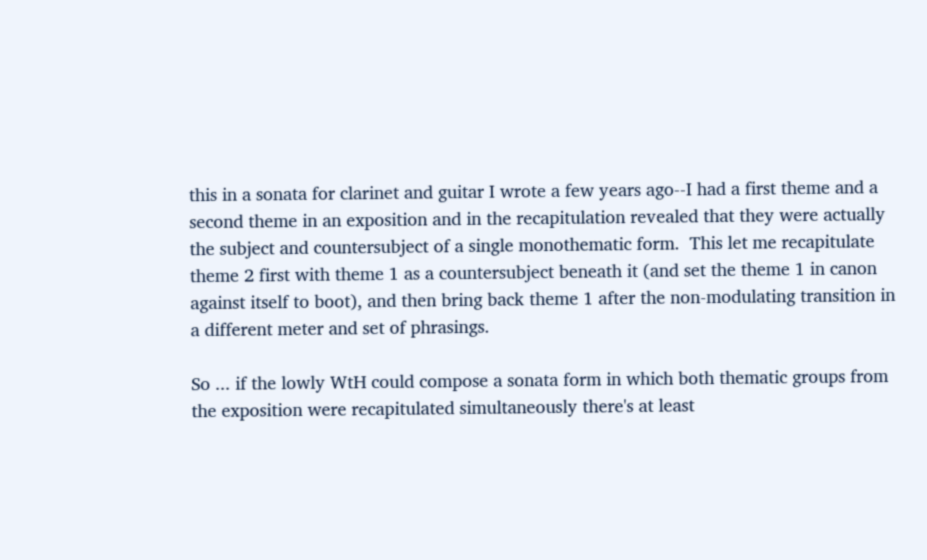this in a sonata for clarinet and guitar I wrote a few years ago--I had a first theme and a second theme in an exposition and in the recapitulation revealed that they were actually the subject and countersubject of a single monothematic form.  This let me recapitulate theme 2 first with theme 1 as a countersubject beneath it (and set the theme 1 in canon against itself to boot), and then bring back theme 1 after the non-modulating transition in a different meter and set of phrasings.

So ... if the lowly WtH could compose a sonata form in which both thematic groups from the exposition were recapitulated simultaneously there's at least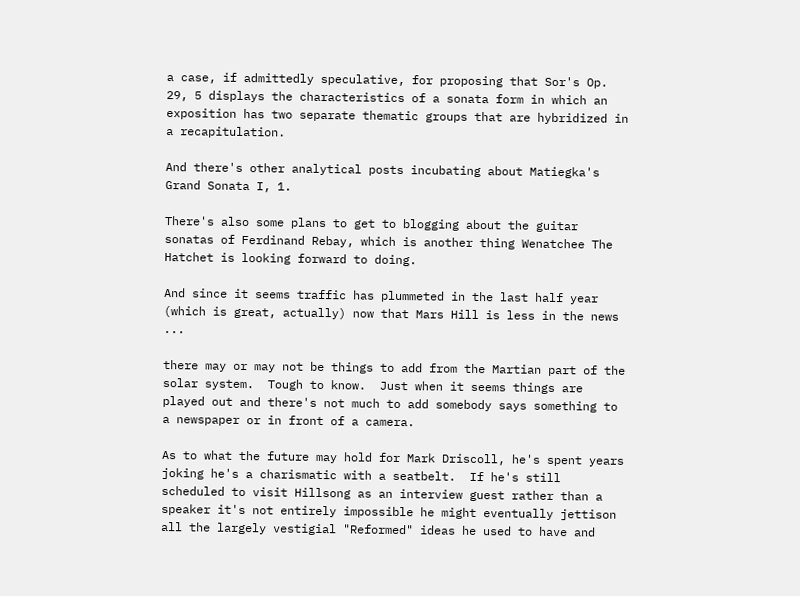a case, if admittedly speculative, for proposing that Sor's Op. 29, 5 displays the characteristics of a sonata form in which an exposition has two separate thematic groups that are hybridized in a recapitulation.

And there's other analytical posts incubating about Matiegka's Grand Sonata I, 1.

There's also some plans to get to blogging about the guitar sonatas of Ferdinand Rebay, which is another thing Wenatchee The Hatchet is looking forward to doing.

And since it seems traffic has plummeted in the last half year (which is great, actually) now that Mars Hill is less in the news ...

there may or may not be things to add from the Martian part of the solar system.  Tough to know.  Just when it seems things are played out and there's not much to add somebody says something to a newspaper or in front of a camera.

As to what the future may hold for Mark Driscoll, he's spent years joking he's a charismatic with a seatbelt.  If he's still scheduled to visit Hillsong as an interview guest rather than a speaker it's not entirely impossible he might eventually jettison all the largely vestigial "Reformed" ideas he used to have and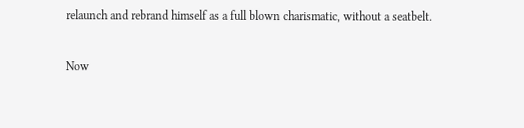relaunch and rebrand himself as a full blown charismatic, without a seatbelt.

Now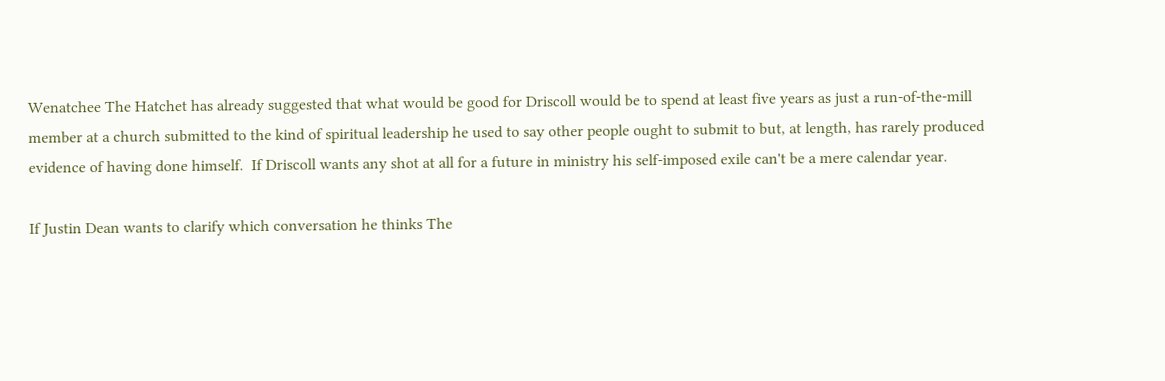Wenatchee The Hatchet has already suggested that what would be good for Driscoll would be to spend at least five years as just a run-of-the-mill member at a church submitted to the kind of spiritual leadership he used to say other people ought to submit to but, at length, has rarely produced evidence of having done himself.  If Driscoll wants any shot at all for a future in ministry his self-imposed exile can't be a mere calendar year.

If Justin Dean wants to clarify which conversation he thinks The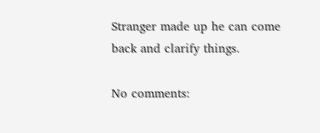Stranger made up he can come back and clarify things.

No comments: